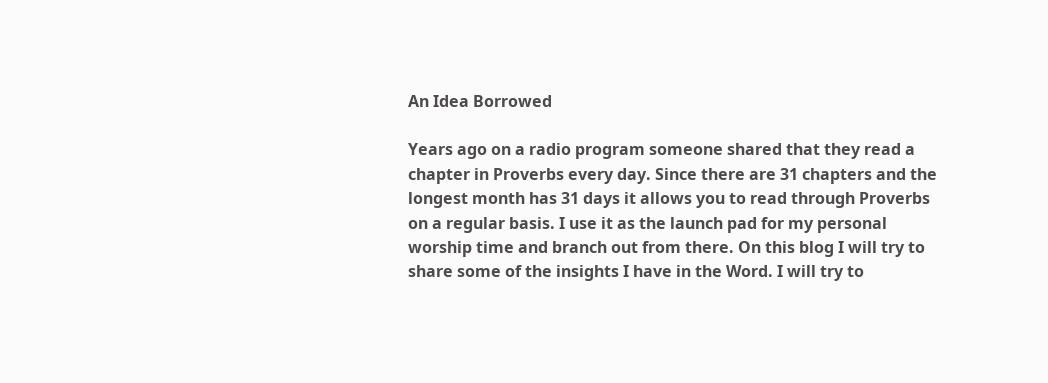An Idea Borrowed

Years ago on a radio program someone shared that they read a chapter in Proverbs every day. Since there are 31 chapters and the longest month has 31 days it allows you to read through Proverbs on a regular basis. I use it as the launch pad for my personal worship time and branch out from there. On this blog I will try to share some of the insights I have in the Word. I will try to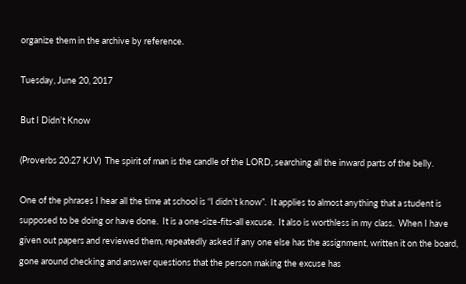organize them in the archive by reference.

Tuesday, June 20, 2017

But I Didn’t Know

(Proverbs 20:27 KJV)  The spirit of man is the candle of the LORD, searching all the inward parts of the belly.

One of the phrases I hear all the time at school is “I didn’t know”.  It applies to almost anything that a student is supposed to be doing or have done.  It is a one-size-fits-all excuse.  It also is worthless in my class.  When I have given out papers and reviewed them, repeatedly asked if any one else has the assignment, written it on the board, gone around checking and answer questions that the person making the excuse has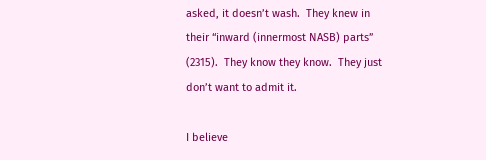asked, it doesn’t wash.  They knew in their “inward (innermost NASB) parts” (2315).  They know they know.  They just don’t want to admit it.

I believe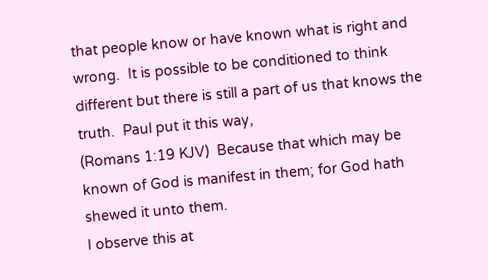that people know or have known what is right and wrong.  It is possible to be conditioned to think different but there is still a part of us that knows the truth.  Paul put it this way,
(Romans 1:19 KJV)  Because that which may be known of God is manifest in them; for God hath shewed it unto them.
I observe this at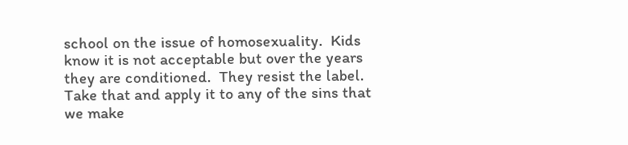school on the issue of homosexuality.  Kids know it is not acceptable but over the years they are conditioned.  They resist the label.  Take that and apply it to any of the sins that we make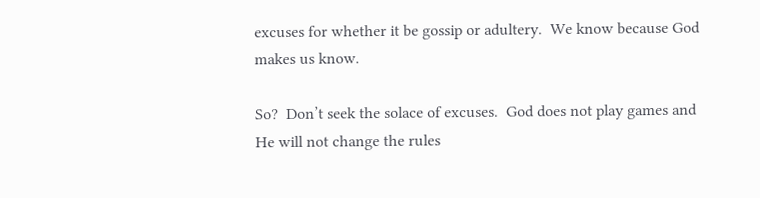excuses for whether it be gossip or adultery.  We know because God makes us know.

So?  Don’t seek the solace of excuses.  God does not play games and He will not change the rules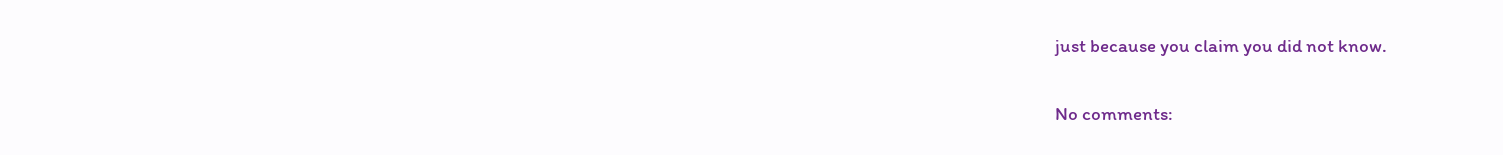just because you claim you did not know.

No comments: